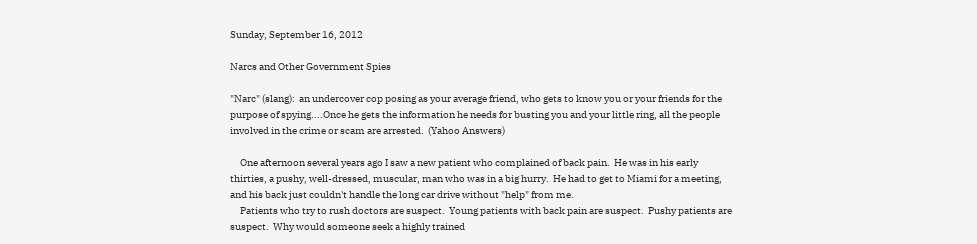Sunday, September 16, 2012

Narcs and Other Government Spies

"Narc" (slang):  an undercover cop posing as your average friend, who gets to know you or your friends for the purpose of spying....Once he gets the information he needs for busting you and your little ring, all the people involved in the crime or scam are arrested.  (Yahoo Answers)

     One afternoon several years ago I saw a new patient who complained of back pain.  He was in his early thirties, a pushy, well-dressed, muscular, man who was in a big hurry.  He had to get to Miami for a meeting, and his back just couldn't handle the long car drive without "help" from me.
     Patients who try to rush doctors are suspect.  Young patients with back pain are suspect.  Pushy patients are suspect.  Why would someone seek a highly trained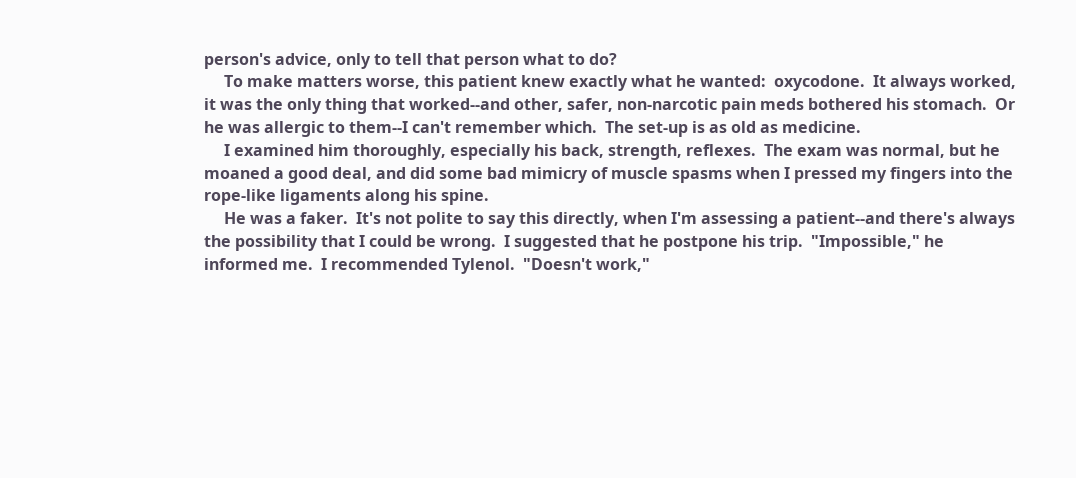person's advice, only to tell that person what to do?
     To make matters worse, this patient knew exactly what he wanted:  oxycodone.  It always worked, it was the only thing that worked--and other, safer, non-narcotic pain meds bothered his stomach.  Or he was allergic to them--I can't remember which.  The set-up is as old as medicine.
     I examined him thoroughly, especially his back, strength, reflexes.  The exam was normal, but he moaned a good deal, and did some bad mimicry of muscle spasms when I pressed my fingers into the rope-like ligaments along his spine.
     He was a faker.  It's not polite to say this directly, when I'm assessing a patient--and there's always the possibility that I could be wrong.  I suggested that he postpone his trip.  "Impossible," he informed me.  I recommended Tylenol.  "Doesn't work,"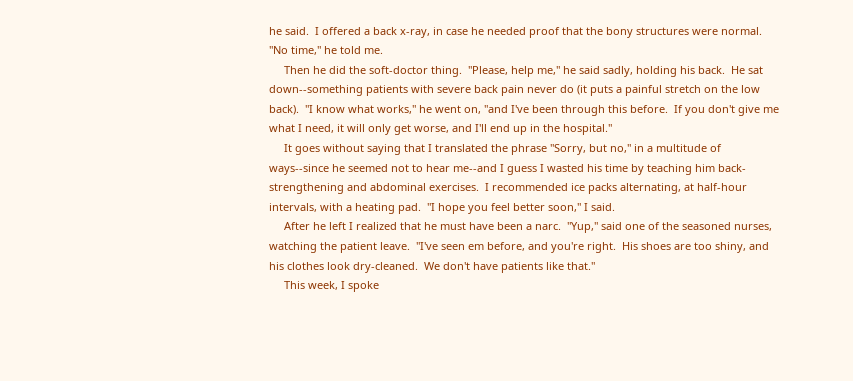he said.  I offered a back x-ray, in case he needed proof that the bony structures were normal.  "No time," he told me.
     Then he did the soft-doctor thing.  "Please, help me," he said sadly, holding his back.  He sat down--something patients with severe back pain never do (it puts a painful stretch on the low back).  "I know what works," he went on, "and I've been through this before.  If you don't give me what I need, it will only get worse, and I'll end up in the hospital."
     It goes without saying that I translated the phrase "Sorry, but no," in a multitude of ways--since he seemed not to hear me--and I guess I wasted his time by teaching him back-strengthening and abdominal exercises.  I recommended ice packs alternating, at half-hour intervals, with a heating pad.  "I hope you feel better soon," I said.
     After he left I realized that he must have been a narc.  "Yup," said one of the seasoned nurses, watching the patient leave.  "I've seen em before, and you're right.  His shoes are too shiny, and his clothes look dry-cleaned.  We don't have patients like that."
     This week, I spoke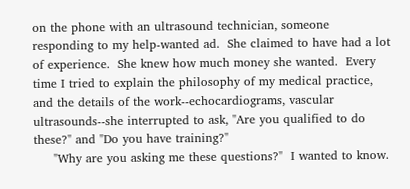on the phone with an ultrasound technician, someone responding to my help-wanted ad.  She claimed to have had a lot of experience.  She knew how much money she wanted.  Every time I tried to explain the philosophy of my medical practice, and the details of the work--echocardiograms, vascular ultrasounds--she interrupted to ask, "Are you qualified to do these?" and "Do you have training?"
     "Why are you asking me these questions?"  I wanted to know.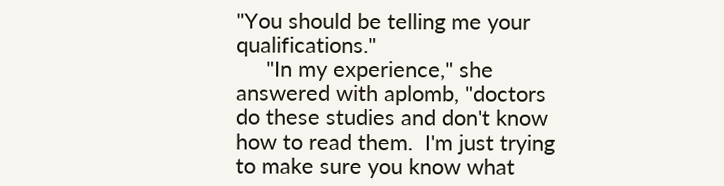"You should be telling me your qualifications."
     "In my experience," she answered with aplomb, "doctors do these studies and don't know how to read them.  I'm just trying to make sure you know what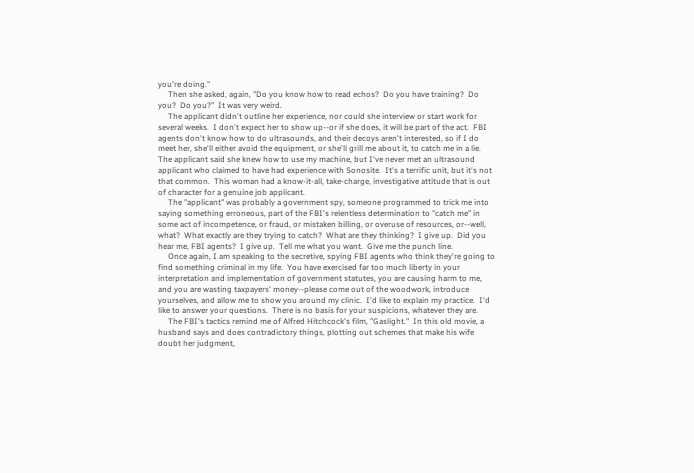you're doing."
     Then she asked, again, "Do you know how to read echos?  Do you have training?  Do you?  Do you?"  It was very weird.
     The applicant didn't outline her experience, nor could she interview or start work for several weeks.  I don't expect her to show up--or if she does, it will be part of the act.  FBI agents don't know how to do ultrasounds, and their decoys aren't interested, so if I do meet her, she'll either avoid the equipment, or she'll grill me about it, to catch me in a lie.  The applicant said she knew how to use my machine, but I've never met an ultrasound applicant who claimed to have had experience with Sonosite.  It's a terrific unit, but it's not that common.  This woman had a know-it-all, take-charge, investigative attitude that is out of character for a genuine job applicant.
     The "applicant" was probably a government spy, someone programmed to trick me into saying something erroneous, part of the FBI's relentless determination to "catch me" in some act of incompetence, or fraud, or mistaken billing, or overuse of resources, or--well, what?  What exactly are they trying to catch?  What are they thinking?  I give up.  Did you hear me, FBI agents?  I give up.  Tell me what you want.  Give me the punch line.
     Once again, I am speaking to the secretive, spying FBI agents who think they're going to find something criminal in my life.  You have exercised far too much liberty in your interpretation and implementation of government statutes, you are causing harm to me, and you are wasting taxpayers' money--please come out of the woodwork, introduce yourselves, and allow me to show you around my clinic.  I'd like to explain my practice.  I'd like to answer your questions.  There is no basis for your suspicions, whatever they are.
     The FBI's tactics remind me of Alfred Hitchcock's film, "Gaslight."  In this old movie, a husband says and does contradictory things, plotting out schemes that make his wife doubt her judgment,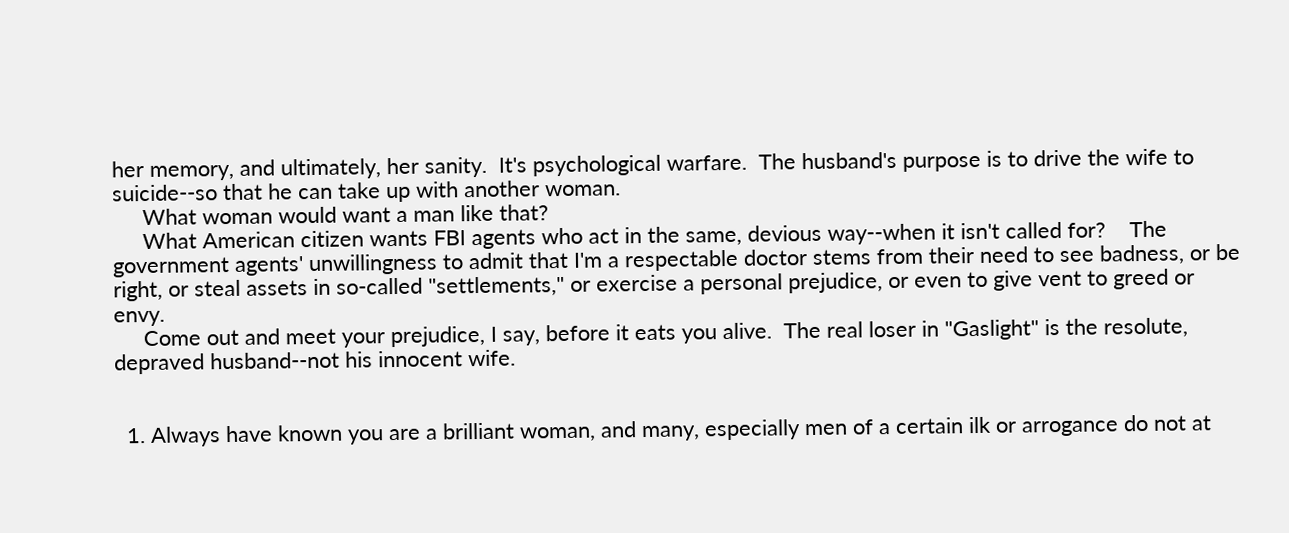her memory, and ultimately, her sanity.  It's psychological warfare.  The husband's purpose is to drive the wife to suicide--so that he can take up with another woman.
     What woman would want a man like that?
     What American citizen wants FBI agents who act in the same, devious way--when it isn't called for?    The government agents' unwillingness to admit that I'm a respectable doctor stems from their need to see badness, or be right, or steal assets in so-called "settlements," or exercise a personal prejudice, or even to give vent to greed or envy.
     Come out and meet your prejudice, I say, before it eats you alive.  The real loser in "Gaslight" is the resolute, depraved husband--not his innocent wife.


  1. Always have known you are a brilliant woman, and many, especially men of a certain ilk or arrogance do not at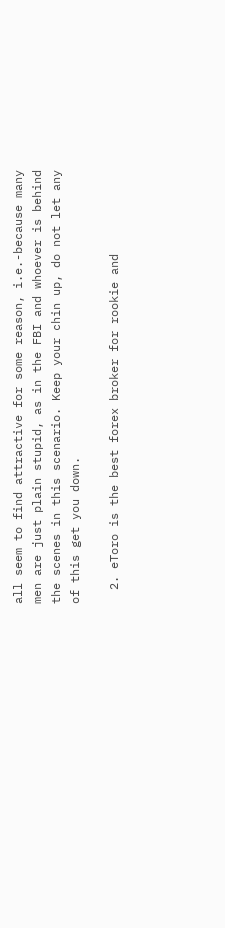all seem to find attractive for some reason, i.e.-because many men are just plain stupid, as in the FBI and whoever is behind the scenes in this scenario. Keep your chin up, do not let any of this get you down.

  2. eToro is the best forex broker for rookie and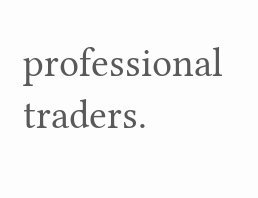professional traders.